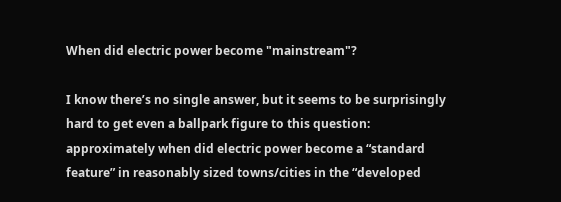When did electric power become "mainstream"?

I know there’s no single answer, but it seems to be surprisingly hard to get even a ballpark figure to this question: approximately when did electric power become a “standard feature” in reasonably sized towns/cities in the “developed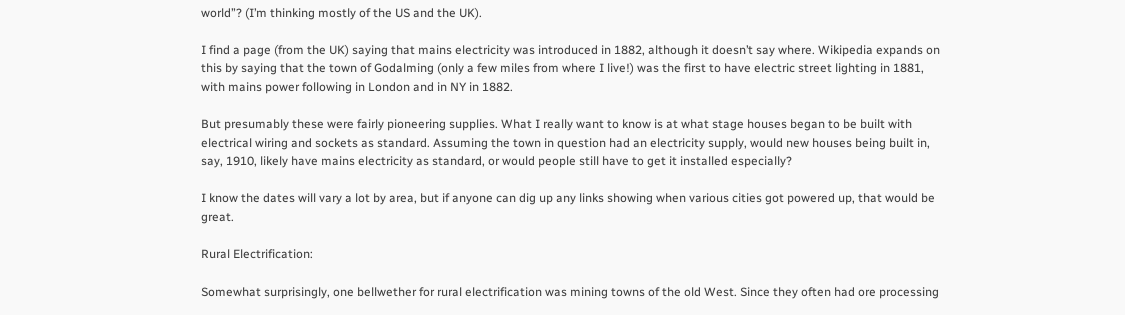world”? (I’m thinking mostly of the US and the UK).

I find a page (from the UK) saying that mains electricity was introduced in 1882, although it doesn’t say where. Wikipedia expands on this by saying that the town of Godalming (only a few miles from where I live!) was the first to have electric street lighting in 1881, with mains power following in London and in NY in 1882.

But presumably these were fairly pioneering supplies. What I really want to know is at what stage houses began to be built with electrical wiring and sockets as standard. Assuming the town in question had an electricity supply, would new houses being built in, say, 1910, likely have mains electricity as standard, or would people still have to get it installed especially?

I know the dates will vary a lot by area, but if anyone can dig up any links showing when various cities got powered up, that would be great.

Rural Electrification:

Somewhat surprisingly, one bellwether for rural electrification was mining towns of the old West. Since they often had ore processing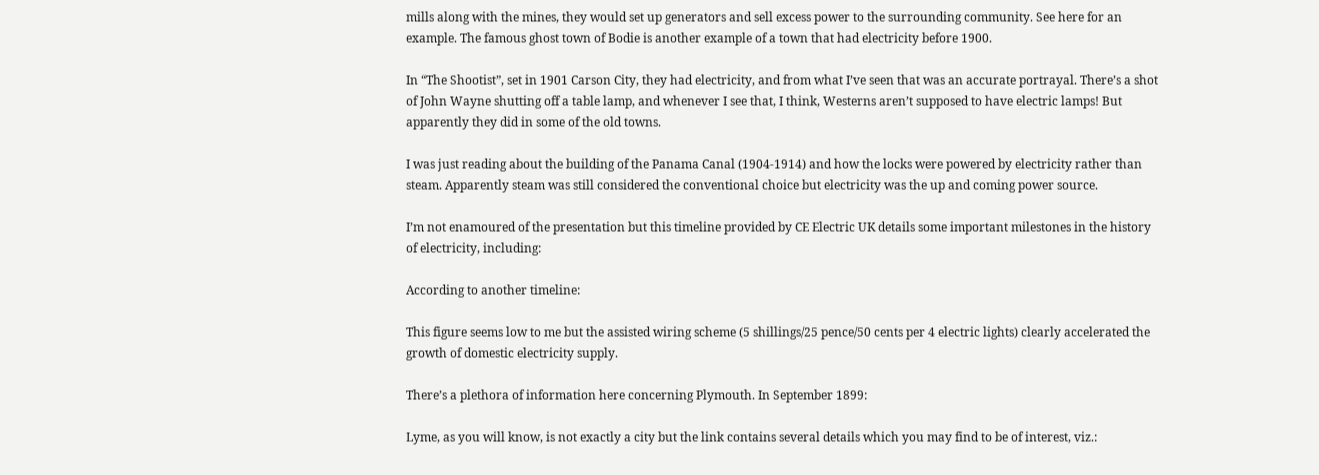mills along with the mines, they would set up generators and sell excess power to the surrounding community. See here for an example. The famous ghost town of Bodie is another example of a town that had electricity before 1900.

In “The Shootist”, set in 1901 Carson City, they had electricity, and from what I’ve seen that was an accurate portrayal. There’s a shot of John Wayne shutting off a table lamp, and whenever I see that, I think, Westerns aren’t supposed to have electric lamps! But apparently they did in some of the old towns.

I was just reading about the building of the Panama Canal (1904-1914) and how the locks were powered by electricity rather than steam. Apparently steam was still considered the conventional choice but electricity was the up and coming power source.

I’m not enamoured of the presentation but this timeline provided by CE Electric UK details some important milestones in the history of electricity, including:

According to another timeline:

This figure seems low to me but the assisted wiring scheme (5 shillings/25 pence/50 cents per 4 electric lights) clearly accelerated the growth of domestic electricity supply.

There’s a plethora of information here concerning Plymouth. In September 1899:

Lyme, as you will know, is not exactly a city but the link contains several details which you may find to be of interest, viz.: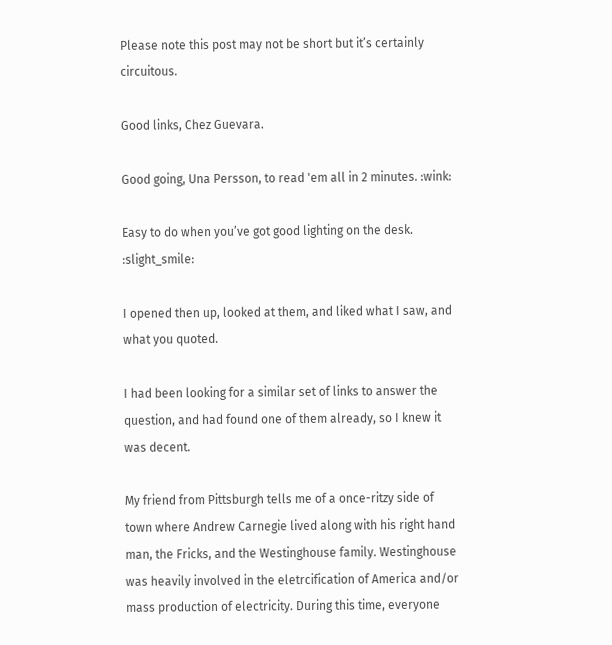Please note this post may not be short but it’s certainly circuitous.

Good links, Chez Guevara.

Good going, Una Persson, to read 'em all in 2 minutes. :wink:

Easy to do when you’ve got good lighting on the desk. :slight_smile:

I opened then up, looked at them, and liked what I saw, and what you quoted.

I had been looking for a similar set of links to answer the question, and had found one of them already, so I knew it was decent.

My friend from Pittsburgh tells me of a once-ritzy side of town where Andrew Carnegie lived along with his right hand man, the Fricks, and the Westinghouse family. Westinghouse was heavily involved in the eletrcification of America and/or mass production of electricity. During this time, everyone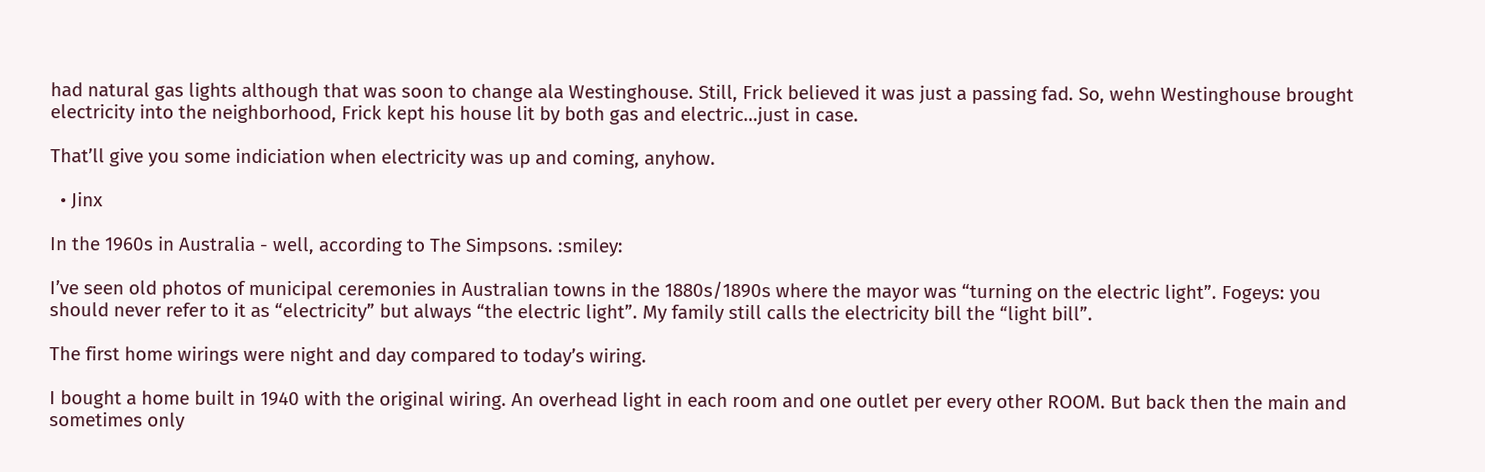had natural gas lights although that was soon to change ala Westinghouse. Still, Frick believed it was just a passing fad. So, wehn Westinghouse brought electricity into the neighborhood, Frick kept his house lit by both gas and electric…just in case.

That’ll give you some indiciation when electricity was up and coming, anyhow.

  • Jinx

In the 1960s in Australia - well, according to The Simpsons. :smiley:

I’ve seen old photos of municipal ceremonies in Australian towns in the 1880s/1890s where the mayor was “turning on the electric light”. Fogeys: you should never refer to it as “electricity” but always “the electric light”. My family still calls the electricity bill the “light bill”.

The first home wirings were night and day compared to today’s wiring.

I bought a home built in 1940 with the original wiring. An overhead light in each room and one outlet per every other ROOM. But back then the main and sometimes only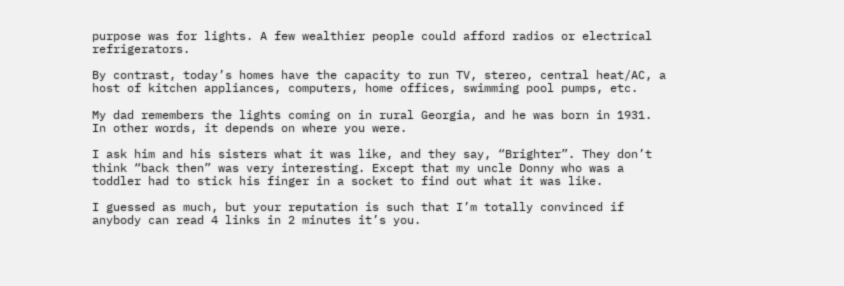purpose was for lights. A few wealthier people could afford radios or electrical refrigerators.

By contrast, today’s homes have the capacity to run TV, stereo, central heat/AC, a host of kitchen appliances, computers, home offices, swimming pool pumps, etc.

My dad remembers the lights coming on in rural Georgia, and he was born in 1931. In other words, it depends on where you were.

I ask him and his sisters what it was like, and they say, “Brighter”. They don’t think “back then” was very interesting. Except that my uncle Donny who was a toddler had to stick his finger in a socket to find out what it was like.

I guessed as much, but your reputation is such that I’m totally convinced if anybody can read 4 links in 2 minutes it’s you.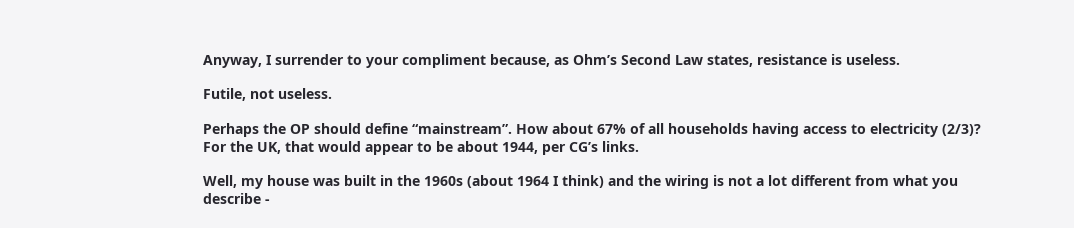Anyway, I surrender to your compliment because, as Ohm’s Second Law states, resistance is useless.

Futile, not useless.

Perhaps the OP should define “mainstream”. How about 67% of all households having access to electricity (2/3)? For the UK, that would appear to be about 1944, per CG’s links.

Well, my house was built in the 1960s (about 1964 I think) and the wiring is not a lot different from what you describe -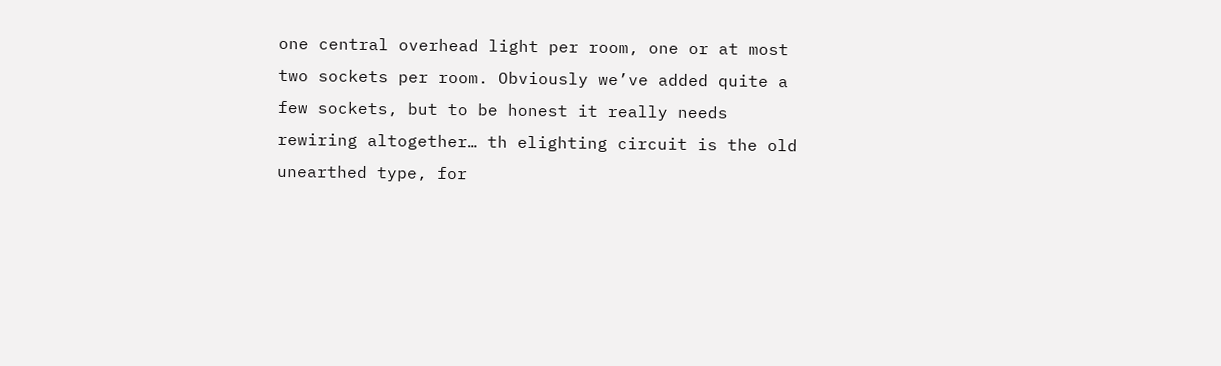one central overhead light per room, one or at most two sockets per room. Obviously we’ve added quite a few sockets, but to be honest it really needs rewiring altogether… th elighting circuit is the old unearthed type, for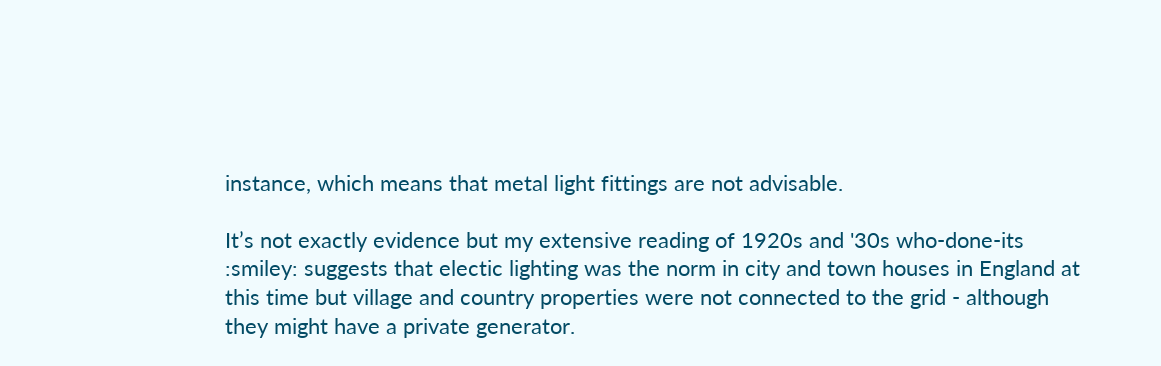instance, which means that metal light fittings are not advisable.

It’s not exactly evidence but my extensive reading of 1920s and '30s who-done-its :smiley: suggests that electic lighting was the norm in city and town houses in England at this time but village and country properties were not connected to the grid - although they might have a private generator.